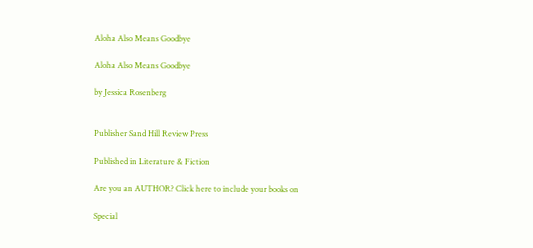Aloha Also Means Goodbye

Aloha Also Means Goodbye

by Jessica Rosenberg


Publisher Sand Hill Review Press

Published in Literature & Fiction

Are you an AUTHOR? Click here to include your books on

Special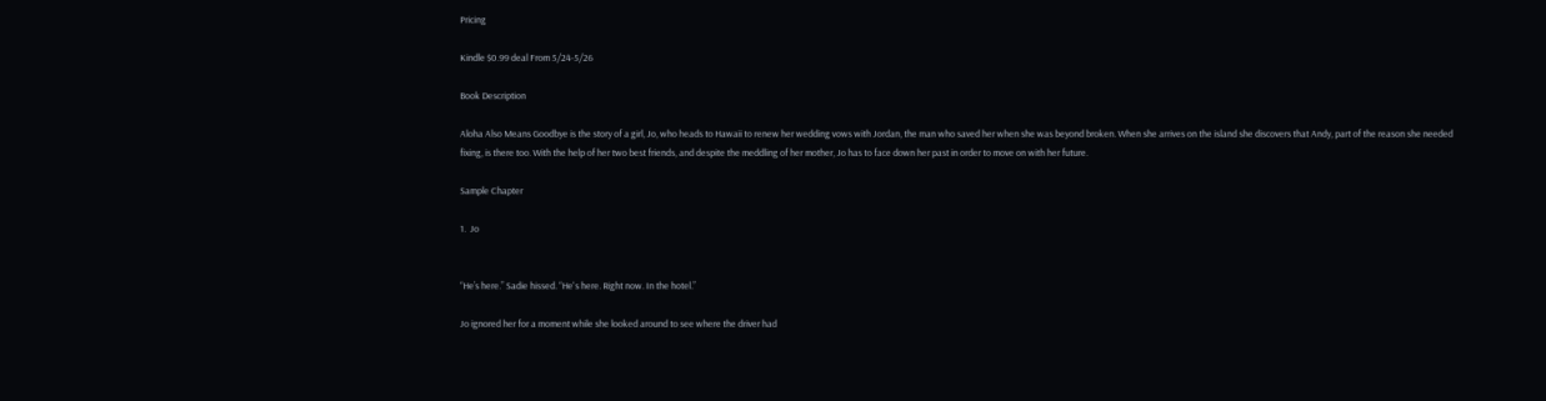Pricing

Kindle $0.99 deal From 5/24-5/26

Book Description

Aloha Also Means Goodbye is the story of a girl, Jo, who heads to Hawaii to renew her wedding vows with Jordan, the man who saved her when she was beyond broken. When she arrives on the island she discovers that Andy, part of the reason she needed fixing, is there too. With the help of her two best friends, and despite the meddling of her mother, Jo has to face down her past in order to move on with her future.

Sample Chapter

1.  Jo


“He’s here.” Sadie hissed. “He's here. Right now. In the hotel.”

Jo ignored her for a moment while she looked around to see where the driver had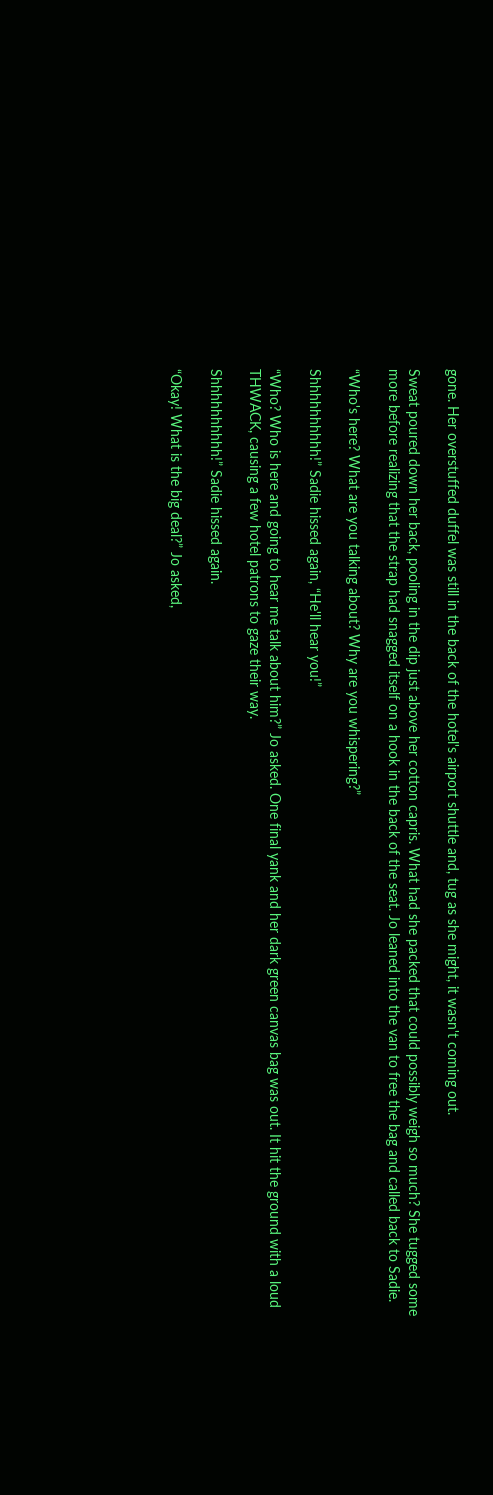gone. Her overstuffed duffel was still in the back of the hotel's airport shuttle and, tug as she might, it wasn't coming out.

Sweat poured down her back, pooling in the dip just above her cotton capris. What had she packed that could possibly weigh so much? She tugged some more before realizing that the strap had snagged itself on a hook in the back of the seat. Jo leaned into the van to free the bag and called back to Sadie.

“Who's here? What are you talking about? Why are you whispering?”

Shhhhhhhhhh!” Sadie hissed again, “He'll hear you!”

“Who? Who is here and going to hear me talk about him?” Jo asked. One final yank and her dark green canvas bag was out. It hit the ground with a loud THWACK, causing a few hotel patrons to gaze their way.

Shhhhhhhhhh!” Sadie hissed again.

“Okay! What is the big deal?” Jo asked,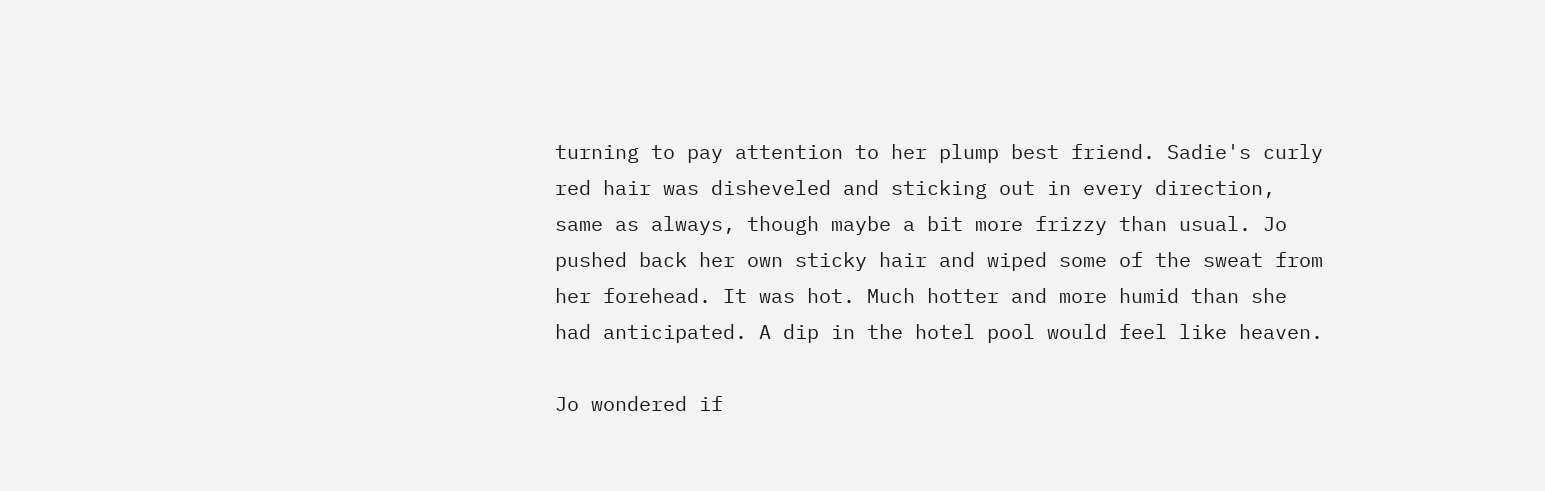turning to pay attention to her plump best friend. Sadie's curly red hair was disheveled and sticking out in every direction, same as always, though maybe a bit more frizzy than usual. Jo pushed back her own sticky hair and wiped some of the sweat from her forehead. It was hot. Much hotter and more humid than she had anticipated. A dip in the hotel pool would feel like heaven.

Jo wondered if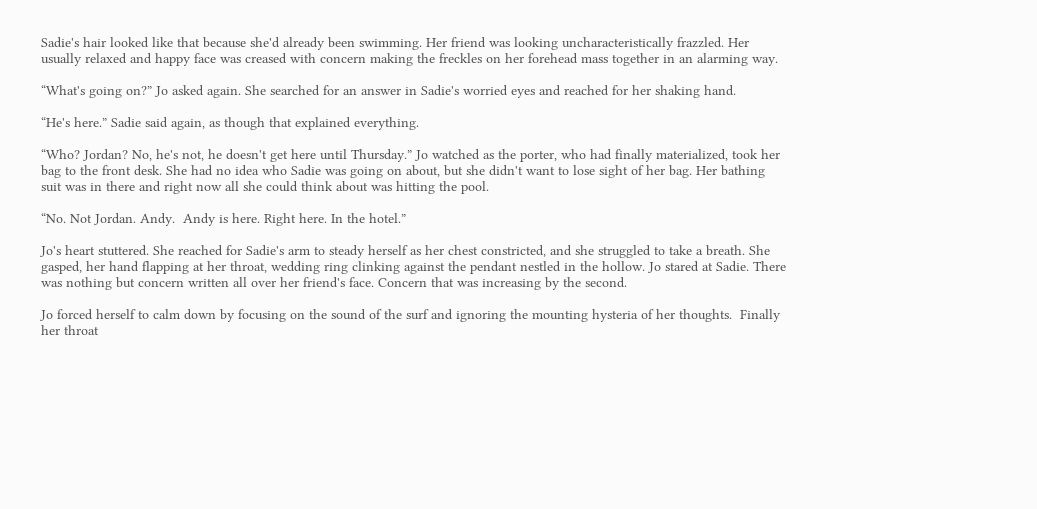Sadie's hair looked like that because she'd already been swimming. Her friend was looking uncharacteristically frazzled. Her usually relaxed and happy face was creased with concern making the freckles on her forehead mass together in an alarming way.

“What's going on?” Jo asked again. She searched for an answer in Sadie's worried eyes and reached for her shaking hand.

“He's here.” Sadie said again, as though that explained everything.

“Who? Jordan? No, he's not, he doesn't get here until Thursday.” Jo watched as the porter, who had finally materialized, took her bag to the front desk. She had no idea who Sadie was going on about, but she didn't want to lose sight of her bag. Her bathing suit was in there and right now all she could think about was hitting the pool.

“No. Not Jordan. Andy.  Andy is here. Right here. In the hotel.”

Jo's heart stuttered. She reached for Sadie's arm to steady herself as her chest constricted, and she struggled to take a breath. She gasped, her hand flapping at her throat, wedding ring clinking against the pendant nestled in the hollow. Jo stared at Sadie. There was nothing but concern written all over her friend's face. Concern that was increasing by the second.

Jo forced herself to calm down by focusing on the sound of the surf and ignoring the mounting hysteria of her thoughts.  Finally her throat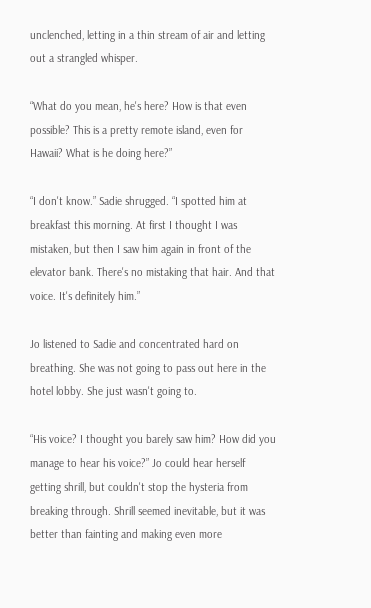unclenched, letting in a thin stream of air and letting out a strangled whisper.

“What do you mean, he's here? How is that even possible? This is a pretty remote island, even for Hawaii? What is he doing here?”

“I don't know.” Sadie shrugged. “I spotted him at breakfast this morning. At first I thought I was mistaken, but then I saw him again in front of the elevator bank. There's no mistaking that hair. And that voice. It's definitely him.”

Jo listened to Sadie and concentrated hard on breathing. She was not going to pass out here in the hotel lobby. She just wasn't going to.

“His voice? I thought you barely saw him? How did you manage to hear his voice?” Jo could hear herself getting shrill, but couldn't stop the hysteria from breaking through. Shrill seemed inevitable, but it was better than fainting and making even more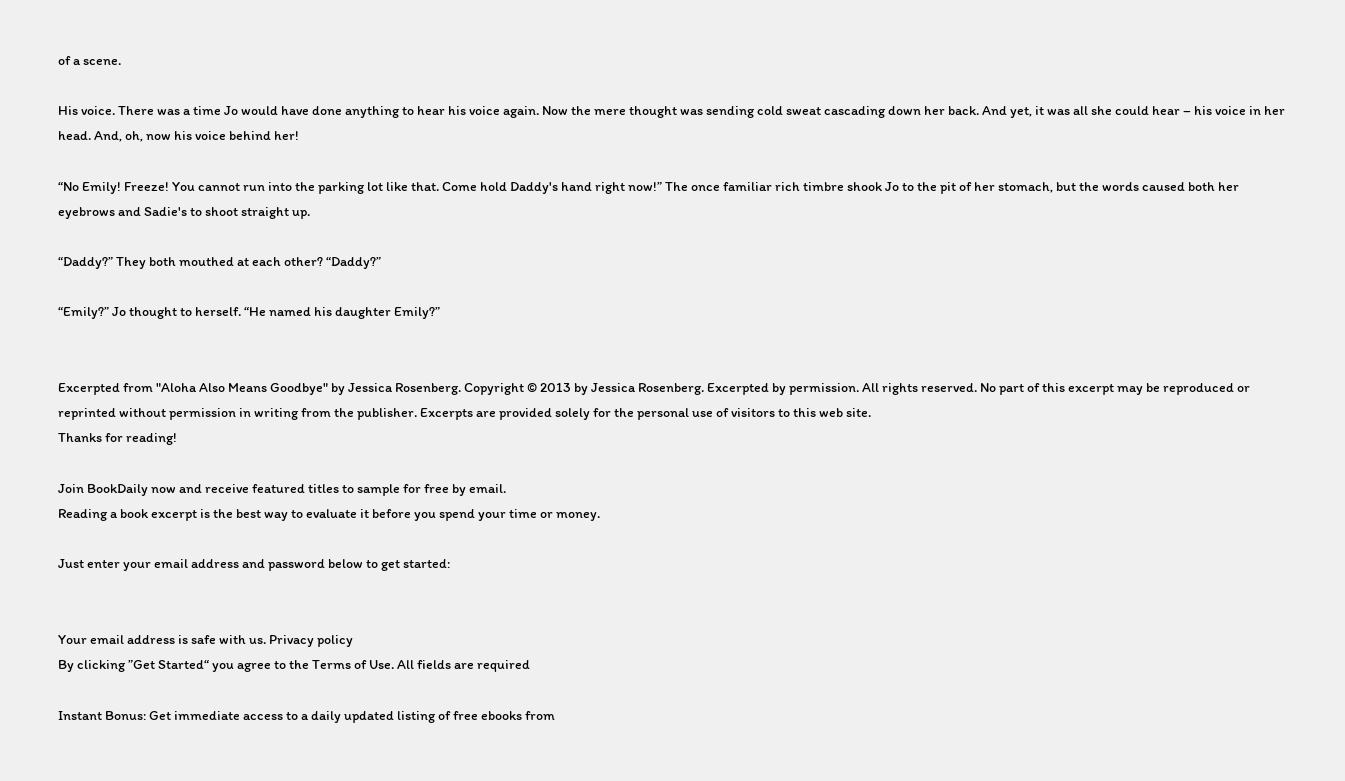of a scene.

His voice. There was a time Jo would have done anything to hear his voice again. Now the mere thought was sending cold sweat cascading down her back. And yet, it was all she could hear – his voice in her head. And, oh, now his voice behind her!

“No Emily! Freeze! You cannot run into the parking lot like that. Come hold Daddy's hand right now!” The once familiar rich timbre shook Jo to the pit of her stomach, but the words caused both her eyebrows and Sadie's to shoot straight up.

“Daddy?” They both mouthed at each other? “Daddy?”

“Emily?” Jo thought to herself. “He named his daughter Emily?”


Excerpted from "Aloha Also Means Goodbye" by Jessica Rosenberg. Copyright © 2013 by Jessica Rosenberg. Excerpted by permission. All rights reserved. No part of this excerpt may be reproduced or reprinted without permission in writing from the publisher. Excerpts are provided solely for the personal use of visitors to this web site.
Thanks for reading!

Join BookDaily now and receive featured titles to sample for free by email.
Reading a book excerpt is the best way to evaluate it before you spend your time or money.

Just enter your email address and password below to get started:


Your email address is safe with us. Privacy policy
By clicking ”Get Started“ you agree to the Terms of Use. All fields are required

Instant Bonus: Get immediate access to a daily updated listing of free ebooks from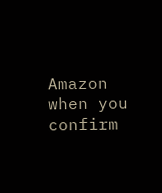Amazon when you confirm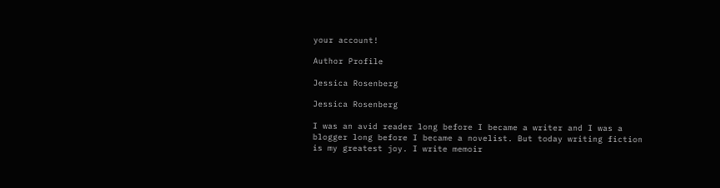your account!

Author Profile

Jessica Rosenberg

Jessica Rosenberg

I was an avid reader long before I became a writer and I was a blogger long before I became a novelist. But today writing fiction is my greatest joy. I write memoir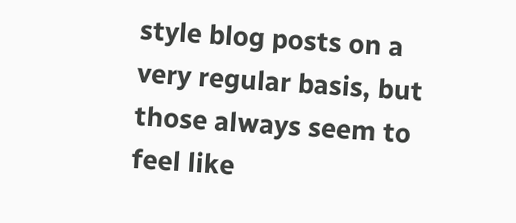style blog posts on a very regular basis, but those always seem to feel like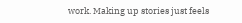work. Making up stories just feels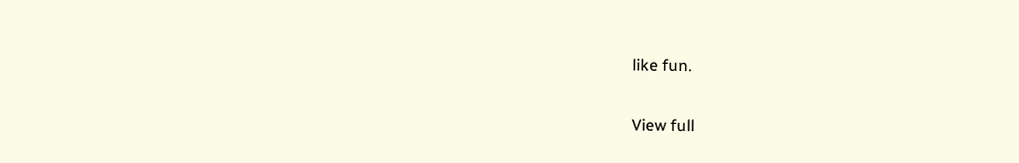like fun.

View full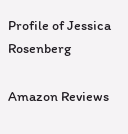Profile of Jessica Rosenberg

Amazon Reviews